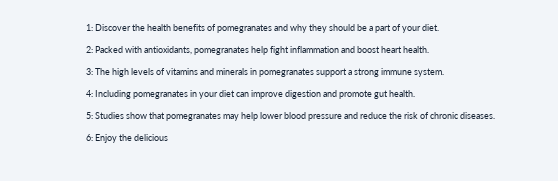1: Discover the health benefits of pomegranates and why they should be a part of your diet.

2: Packed with antioxidants, pomegranates help fight inflammation and boost heart health.

3: The high levels of vitamins and minerals in pomegranates support a strong immune system.

4: Including pomegranates in your diet can improve digestion and promote gut health.

5: Studies show that pomegranates may help lower blood pressure and reduce the risk of chronic diseases.

6: Enjoy the delicious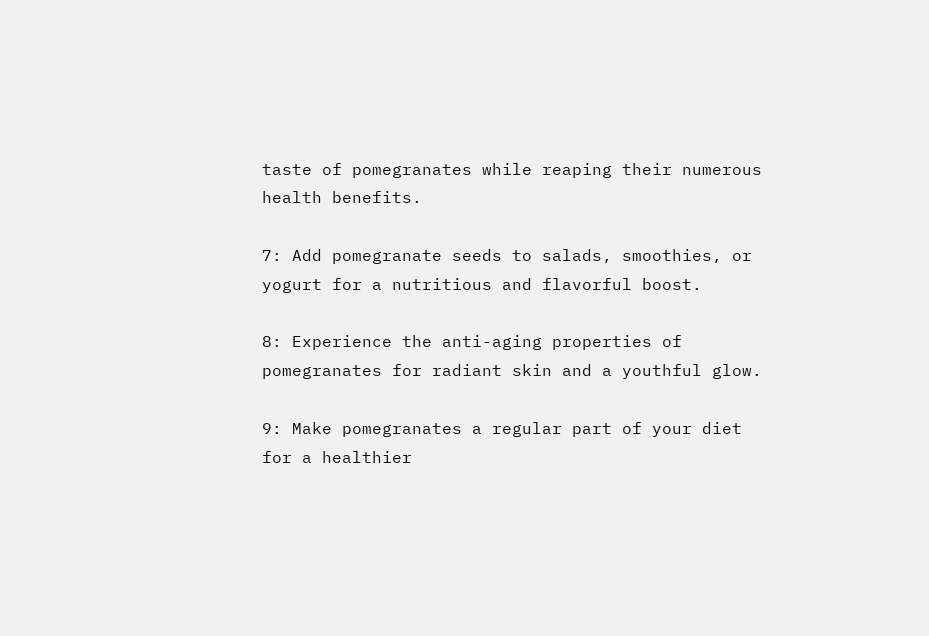taste of pomegranates while reaping their numerous health benefits.

7: Add pomegranate seeds to salads, smoothies, or yogurt for a nutritious and flavorful boost.

8: Experience the anti-aging properties of pomegranates for radiant skin and a youthful glow.

9: Make pomegranates a regular part of your diet for a healthier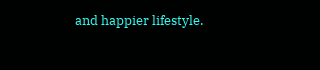and happier lifestyle.